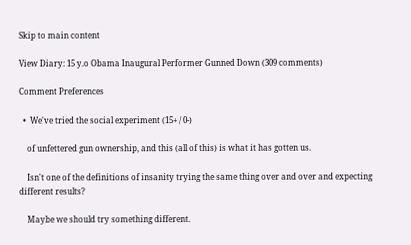Skip to main content

View Diary: 15 y.o Obama Inaugural Performer Gunned Down (309 comments)

Comment Preferences

  •  We've tried the social experiment (15+ / 0-)

    of unfettered gun ownership, and this (all of this) is what it has gotten us.

    Isn't one of the definitions of insanity trying the same thing over and over and expecting different results?

    Maybe we should try something different.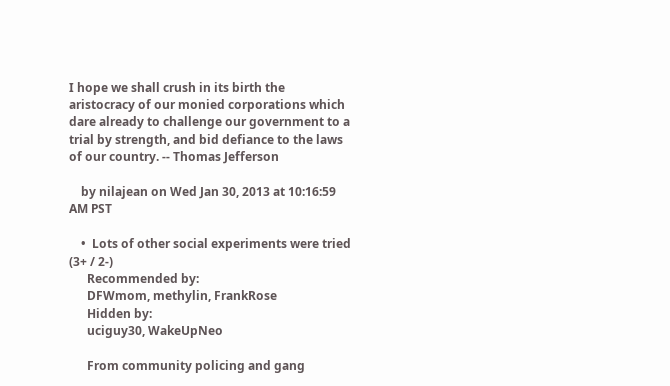I hope we shall crush in its birth the aristocracy of our monied corporations which dare already to challenge our government to a trial by strength, and bid defiance to the laws of our country. -- Thomas Jefferson

    by nilajean on Wed Jan 30, 2013 at 10:16:59 AM PST

    •  Lots of other social experiments were tried (3+ / 2-)
      Recommended by:
      DFWmom, methylin, FrankRose
      Hidden by:
      uciguy30, WakeUpNeo

      From community policing and gang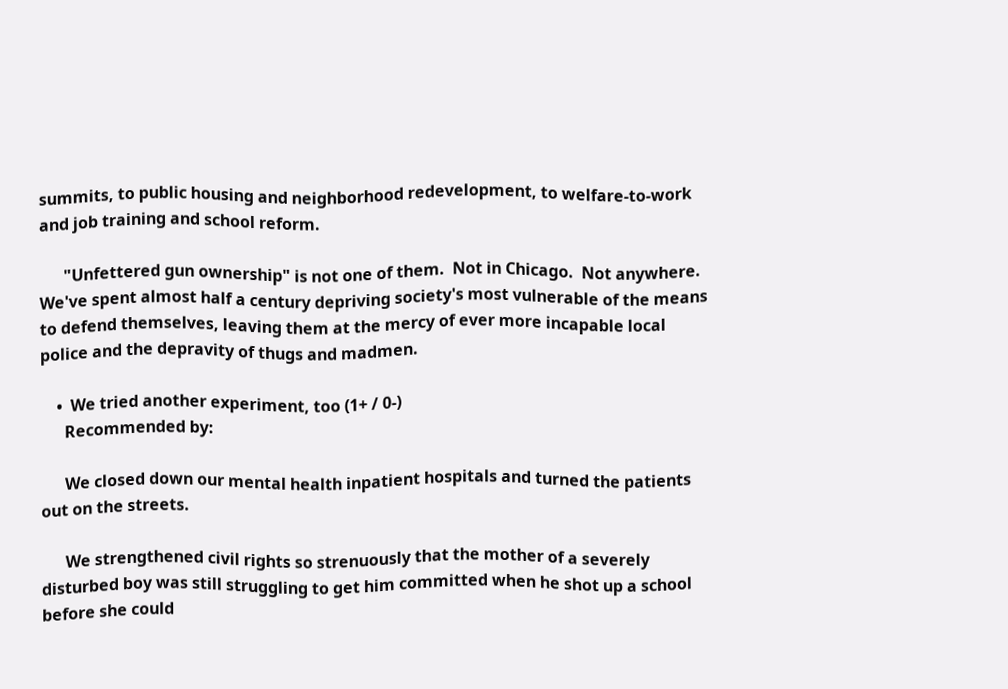summits, to public housing and neighborhood redevelopment, to welfare-to-work and job training and school reform.

      "Unfettered gun ownership" is not one of them.  Not in Chicago.  Not anywhere.  We've spent almost half a century depriving society's most vulnerable of the means to defend themselves, leaving them at the mercy of ever more incapable local police and the depravity of thugs and madmen.

    •  We tried another experiment, too (1+ / 0-)
      Recommended by:

      We closed down our mental health inpatient hospitals and turned the patients out on the streets.

      We strengthened civil rights so strenuously that the mother of a severely disturbed boy was still struggling to get him committed when he shot up a school before she could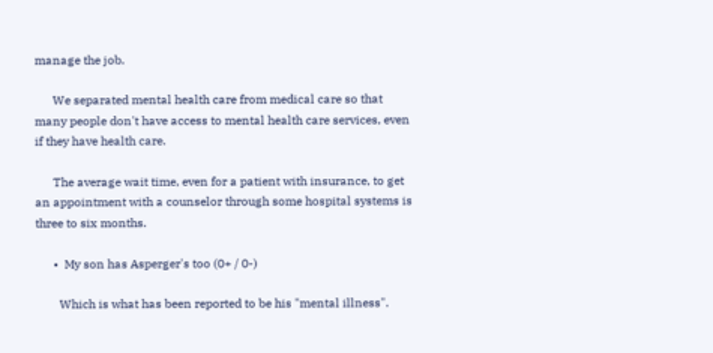manage the job.

      We separated mental health care from medical care so that many people don't have access to mental health care services, even if they have health care.

      The average wait time, even for a patient with insurance, to get an appointment with a counselor through some hospital systems is three to six months.

      •  My son has Asperger's too (0+ / 0-)

        Which is what has been reported to be his "mental illness".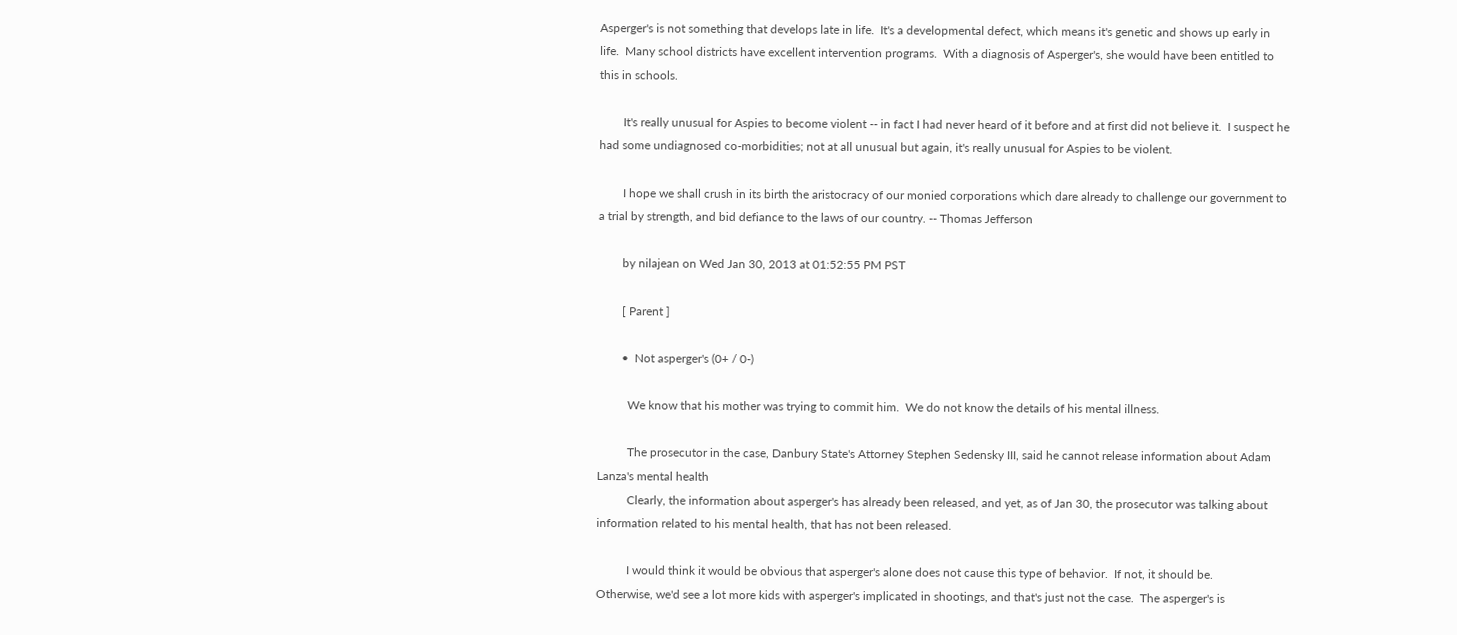Asperger's is not something that develops late in life.  It's a developmental defect, which means it's genetic and shows up early in life.  Many school districts have excellent intervention programs.  With a diagnosis of Asperger's, she would have been entitled to this in schools.

        It's really unusual for Aspies to become violent -- in fact I had never heard of it before and at first did not believe it.  I suspect he had some undiagnosed co-morbidities; not at all unusual but again, it's really unusual for Aspies to be violent.

        I hope we shall crush in its birth the aristocracy of our monied corporations which dare already to challenge our government to a trial by strength, and bid defiance to the laws of our country. -- Thomas Jefferson

        by nilajean on Wed Jan 30, 2013 at 01:52:55 PM PST

        [ Parent ]

        •  Not asperger's (0+ / 0-)

          We know that his mother was trying to commit him.  We do not know the details of his mental illness.

          The prosecutor in the case, Danbury State's Attorney Stephen Sedensky III, said he cannot release information about Adam Lanza's mental health
          Clearly, the information about asperger's has already been released, and yet, as of Jan 30, the prosecutor was talking about information related to his mental health, that has not been released.

          I would think it would be obvious that asperger's alone does not cause this type of behavior.  If not, it should be.      Otherwise, we'd see a lot more kids with asperger's implicated in shootings, and that's just not the case.  The asperger's is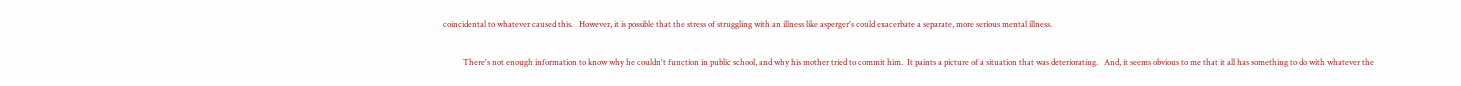coincidental to whatever caused this.   However, it is possible that the stress of struggling with an illness like asperger's could exacerbate a separate, more serious mental illness.

          There's not enough information to know why he couldn't function in public school, and why his mother tried to commit him.  It paints a picture of a situation that was deteriorating.   And, it seems obvious to me that it all has something to do with whatever the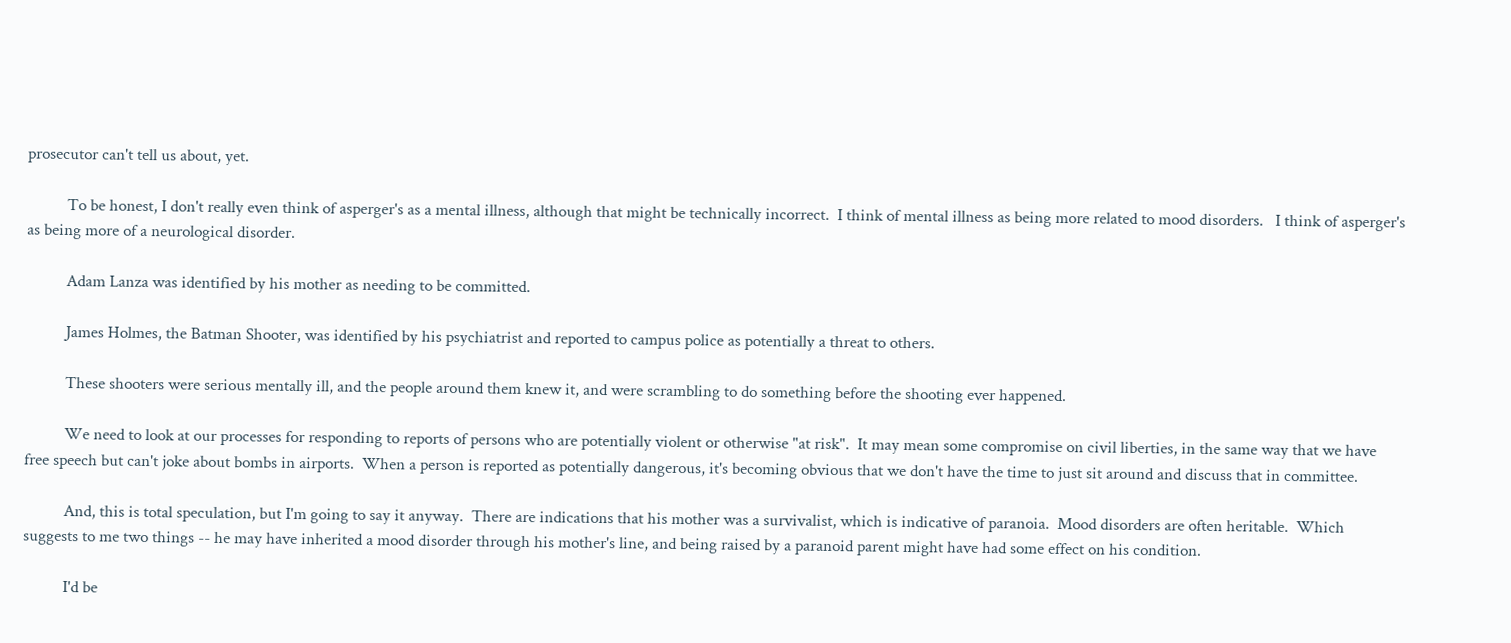prosecutor can't tell us about, yet.

          To be honest, I don't really even think of asperger's as a mental illness, although that might be technically incorrect.  I think of mental illness as being more related to mood disorders.   I think of asperger's as being more of a neurological disorder.

          Adam Lanza was identified by his mother as needing to be committed.

          James Holmes, the Batman Shooter, was identified by his psychiatrist and reported to campus police as potentially a threat to others.

          These shooters were serious mentally ill, and the people around them knew it, and were scrambling to do something before the shooting ever happened.

          We need to look at our processes for responding to reports of persons who are potentially violent or otherwise "at risk".  It may mean some compromise on civil liberties, in the same way that we have free speech but can't joke about bombs in airports.  When a person is reported as potentially dangerous, it's becoming obvious that we don't have the time to just sit around and discuss that in committee.

          And, this is total speculation, but I'm going to say it anyway.  There are indications that his mother was a survivalist, which is indicative of paranoia.  Mood disorders are often heritable.  Which suggests to me two things -- he may have inherited a mood disorder through his mother's line, and being raised by a paranoid parent might have had some effect on his condition.

          I'd be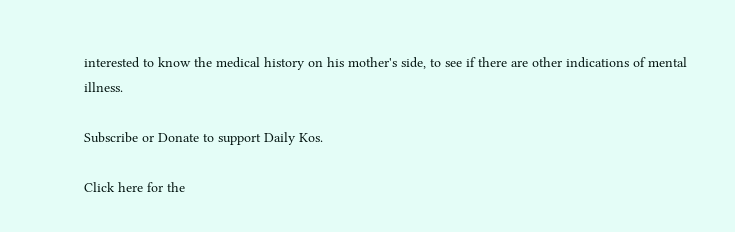interested to know the medical history on his mother's side, to see if there are other indications of mental illness.

Subscribe or Donate to support Daily Kos.

Click here for the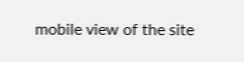mobile view of the site